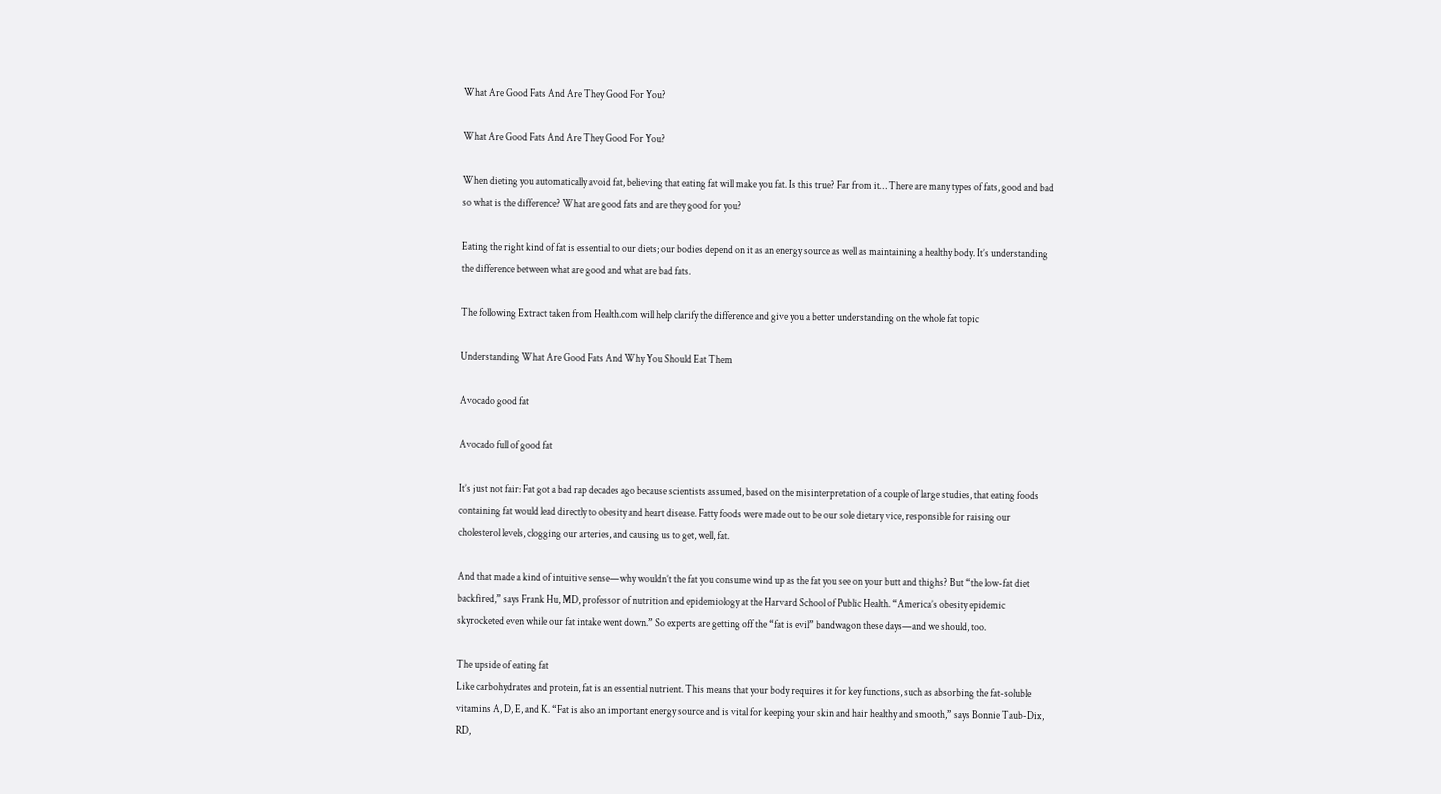What Are Good Fats And Are They Good For You?

What Are Good Fats And Are They Good For You?

When dieting you automatically avoid fat, believing that eating fat will make you fat. Is this true? Far from it… There are many types of fats, good and bad so what is the difference? What are good fats and are they good for you?

Eating the right kind of fat is essential to our diets; our bodies depend on it as an energy source as well as maintaining a healthy body. It’s understanding the difference between what are good and what are bad fats.

The following Extract taken from Health.com will help clarify the difference and give you a better understanding on the whole fat topic

Understanding What Are Good Fats And Why You Should Eat Them

Avocado good fat

Avocado full of good fat

It’s just not fair: Fat got a bad rap decades ago because scientists assumed, based on the misinterpretation of a couple of large studies, that eating foods containing fat would lead directly to obesity and heart disease. Fatty foods were made out to be our sole dietary vice, responsible for raising our cholesterol levels, clogging our arteries, and causing us to get, well, fat.

And that made a kind of intuitive sense—why wouldn’t the fat you consume wind up as the fat you see on your butt and thighs? But “the low-fat diet backfired,” says Frank Hu, MD, professor of nutrition and epidemiology at the Harvard School of Public Health. “America’s obesity epidemic skyrocketed even while our fat intake went down.” So experts are getting off the “fat is evil” bandwagon these days—and we should, too.

The upside of eating fat
Like carbohydrates and protein, fat is an essential nutrient. This means that your body requires it for key functions, such as absorbing the fat-soluble vitamins A, D, E, and K. “Fat is also an important energy source and is vital for keeping your skin and hair healthy and smooth,” says Bonnie Taub-Dix, RD,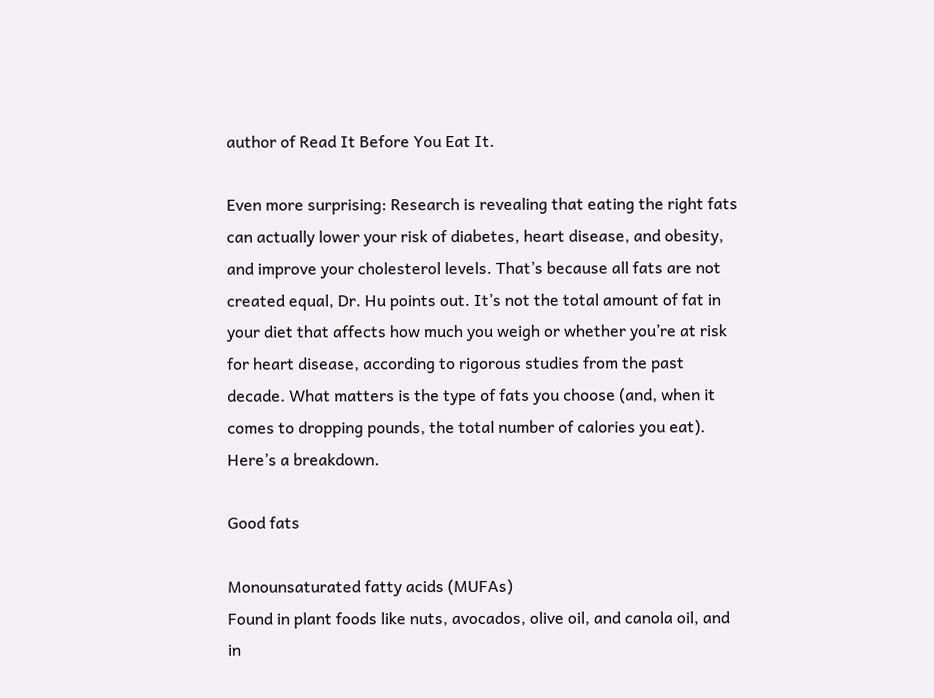author of Read It Before You Eat It.

Even more surprising: Research is revealing that eating the right fats can actually lower your risk of diabetes, heart disease, and obesity, and improve your cholesterol levels. That’s because all fats are not created equal, Dr. Hu points out. It’s not the total amount of fat in your diet that affects how much you weigh or whether you’re at risk for heart disease, according to rigorous studies from the past decade. What matters is the type of fats you choose (and, when it comes to dropping pounds, the total number of calories you eat). Here’s a breakdown.

Good fats

Monounsaturated fatty acids (MUFAs)
Found in plant foods like nuts, avocados, olive oil, and canola oil, and in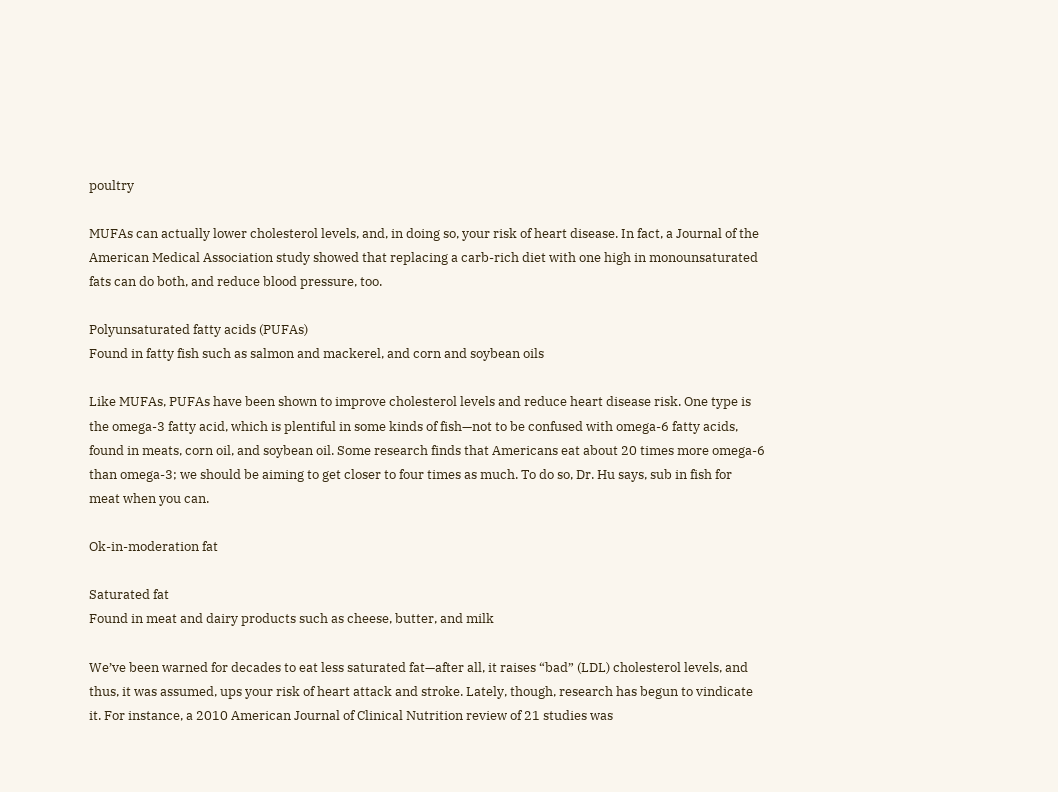poultry

MUFAs can actually lower cholesterol levels, and, in doing so, your risk of heart disease. In fact, a Journal of the American Medical Association study showed that replacing a carb-rich diet with one high in monounsaturated fats can do both, and reduce blood pressure, too.

Polyunsaturated fatty acids (PUFAs)
Found in fatty fish such as salmon and mackerel, and corn and soybean oils

Like MUFAs, PUFAs have been shown to improve cholesterol levels and reduce heart disease risk. One type is the omega-3 fatty acid, which is plentiful in some kinds of fish—not to be confused with omega-6 fatty acids, found in meats, corn oil, and soybean oil. Some research finds that Americans eat about 20 times more omega-6 than omega-3; we should be aiming to get closer to four times as much. To do so, Dr. Hu says, sub in fish for meat when you can.

Ok-in-moderation fat

Saturated fat
Found in meat and dairy products such as cheese, butter, and milk

We’ve been warned for decades to eat less saturated fat—after all, it raises “bad” (LDL) cholesterol levels, and thus, it was assumed, ups your risk of heart attack and stroke. Lately, though, research has begun to vindicate it. For instance, a 2010 American Journal of Clinical Nutrition review of 21 studies was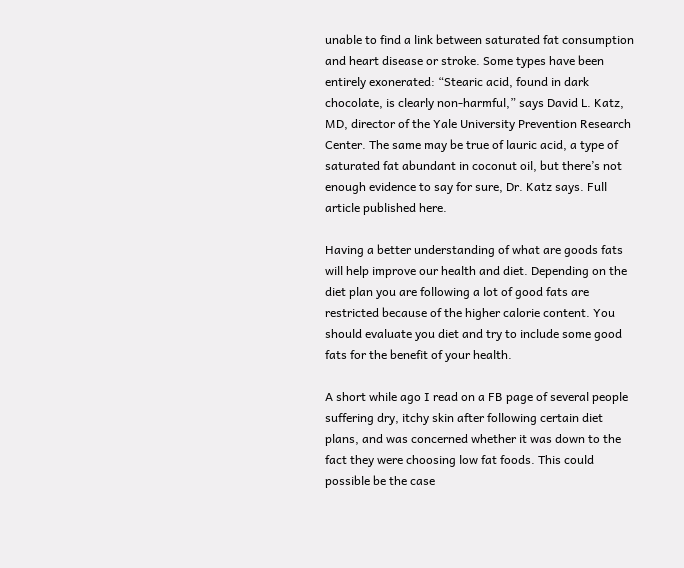unable to find a link between saturated fat consumption and heart disease or stroke. Some types have been entirely exonerated: “Stearic acid, found in dark chocolate, is clearly non-harmful,” says David L. Katz, MD, director of the Yale University Prevention Research Center. The same may be true of lauric acid, a type of saturated fat abundant in coconut oil, but there’s not enough evidence to say for sure, Dr. Katz says. Full article published here.

Having a better understanding of what are goods fats will help improve our health and diet. Depending on the diet plan you are following a lot of good fats are restricted because of the higher calorie content. You should evaluate you diet and try to include some good fats for the benefit of your health.

A short while ago I read on a FB page of several people suffering dry, itchy skin after following certain diet plans, and was concerned whether it was down to the fact they were choosing low fat foods. This could possible be the case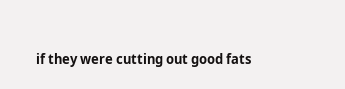if they were cutting out good fats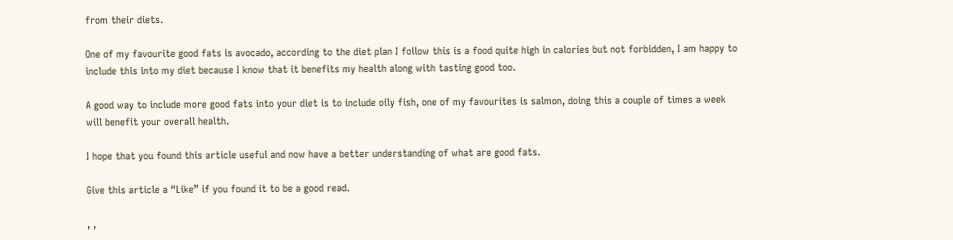from their diets.

One of my favourite good fats is avocado, according to the diet plan I follow this is a food quite high in calories but not forbidden, I am happy to include this into my diet because I know that it benefits my health along with tasting good too.

A good way to include more good fats into your diet is to include oily fish, one of my favourites is salmon, doing this a couple of times a week will benefit your overall health.

I hope that you found this article useful and now have a better understanding of what are good fats.

Give this article a “Like” if you found it to be a good read.

, ,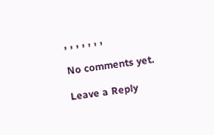, , , , , , ,

No comments yet.

Leave a Reply